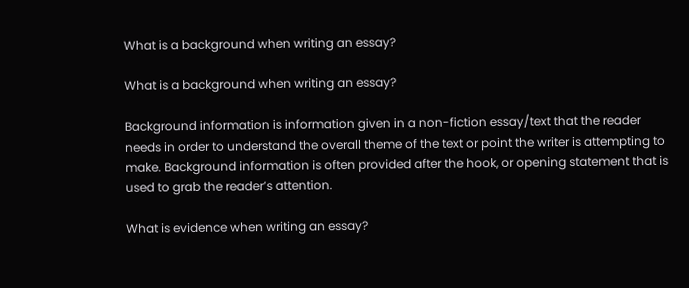What is a background when writing an essay?

What is a background when writing an essay?

Background information is information given in a non-fiction essay/text that the reader needs in order to understand the overall theme of the text or point the writer is attempting to make. Background information is often provided after the hook, or opening statement that is used to grab the reader’s attention.

What is evidence when writing an essay?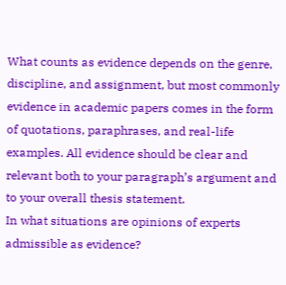What counts as evidence depends on the genre, discipline, and assignment, but most commonly evidence in academic papers comes in the form of quotations, paraphrases, and real-life examples. All evidence should be clear and relevant both to your paragraph’s argument and to your overall thesis statement.
In what situations are opinions of experts admissible as evidence?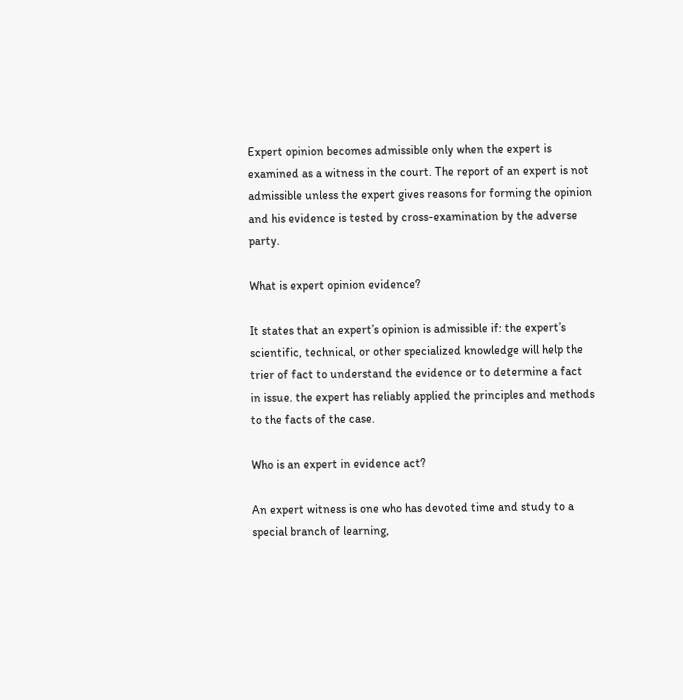Expert opinion becomes admissible only when the expert is examined as a witness in the court. The report of an expert is not admissible unless the expert gives reasons for forming the opinion and his evidence is tested by cross-examination by the adverse party.

What is expert opinion evidence?

It states that an expert’s opinion is admissible if: the expert’s scientific, technical, or other specialized knowledge will help the trier of fact to understand the evidence or to determine a fact in issue. the expert has reliably applied the principles and methods to the facts of the case.

Who is an expert in evidence act?

An expert witness is one who has devoted time and study to a special branch of learning,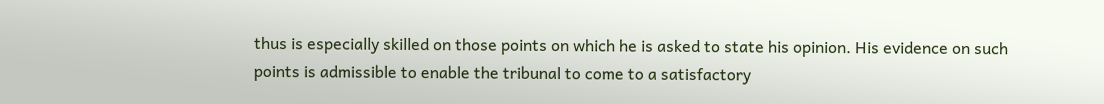thus is especially skilled on those points on which he is asked to state his opinion. His evidence on such points is admissible to enable the tribunal to come to a satisfactory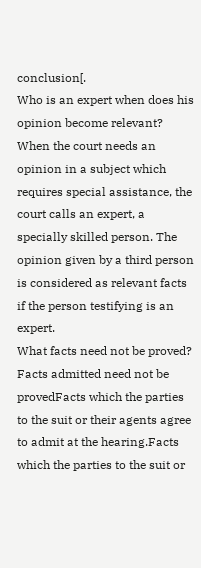conclusion[.
Who is an expert when does his opinion become relevant?
When the court needs an opinion in a subject which requires special assistance, the court calls an expert, a specially skilled person. The opinion given by a third person is considered as relevant facts if the person testifying is an expert.
What facts need not be proved?
Facts admitted need not be provedFacts which the parties to the suit or their agents agree to admit at the hearing.Facts which the parties to the suit or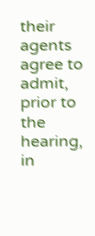their agents agree to admit, prior to the hearing, in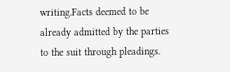writing.Facts deemed to be already admitted by the parties to the suit through pleadings.